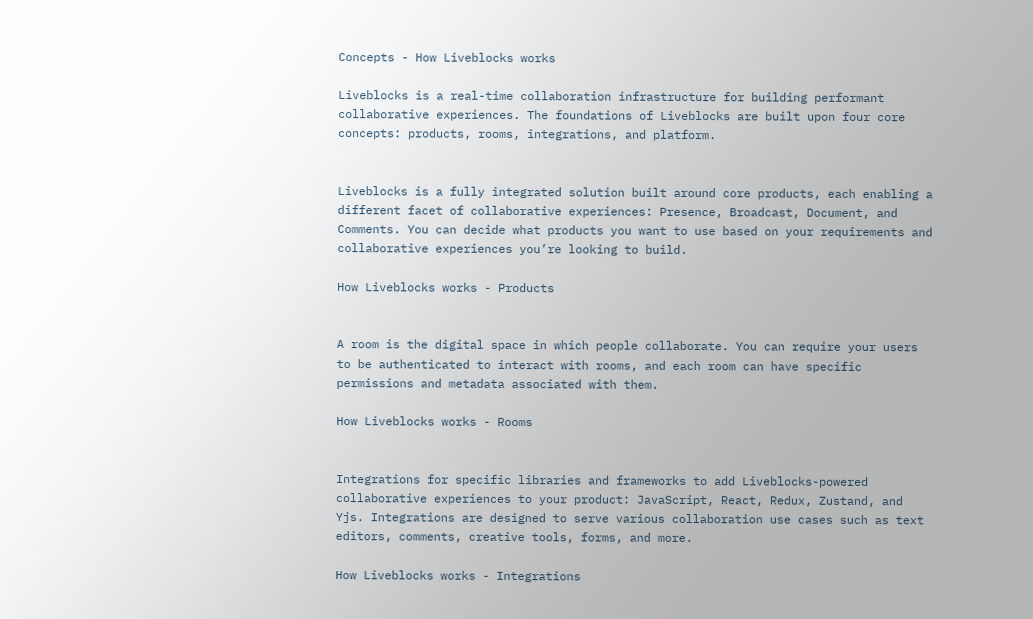Concepts - How Liveblocks works

Liveblocks is a real-time collaboration infrastructure for building performant collaborative experiences. The foundations of Liveblocks are built upon four core concepts: products, rooms, integrations, and platform.


Liveblocks is a fully integrated solution built around core products, each enabling a different facet of collaborative experiences: Presence, Broadcast, Document, and Comments. You can decide what products you want to use based on your requirements and collaborative experiences you’re looking to build.

How Liveblocks works - Products


A room is the digital space in which people collaborate. You can require your users to be authenticated to interact with rooms, and each room can have specific permissions and metadata associated with them.

How Liveblocks works - Rooms


Integrations for specific libraries and frameworks to add Liveblocks-powered collaborative experiences to your product: JavaScript, React, Redux, Zustand, and Yjs. Integrations are designed to serve various collaboration use cases such as text editors, comments, creative tools, forms, and more.

How Liveblocks works - Integrations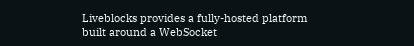Liveblocks provides a fully-hosted platform built around a WebSocket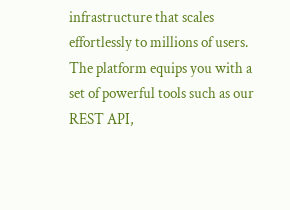infrastructure that scales effortlessly to millions of users. The platform equips you with a set of powerful tools such as our REST API,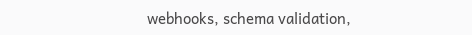webhooks, schema validation,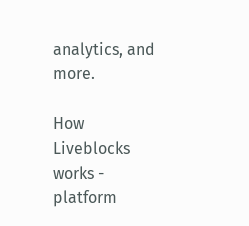analytics, and more.

How Liveblocks works - platform